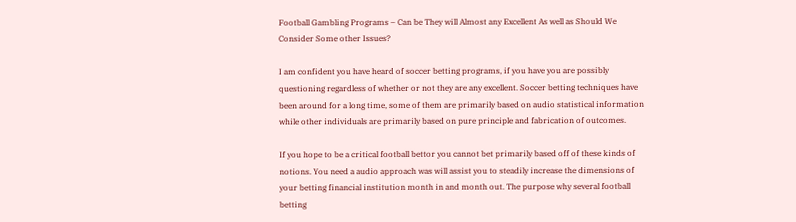Football Gambling Programs – Can be They will Almost any Excellent As well as Should We Consider Some other Issues?

I am confident you have heard of soccer betting programs, if you have you are possibly questioning regardless of whether or not they are any excellent. Soccer betting techniques have been around for a long time, some of them are primarily based on audio statistical information while other individuals are primarily based on pure principle and fabrication of outcomes.

If you hope to be a critical football bettor you cannot bet primarily based off of these kinds of notions. You need a audio approach was will assist you to steadily increase the dimensions of your betting financial institution month in and month out. The purpose why several football betting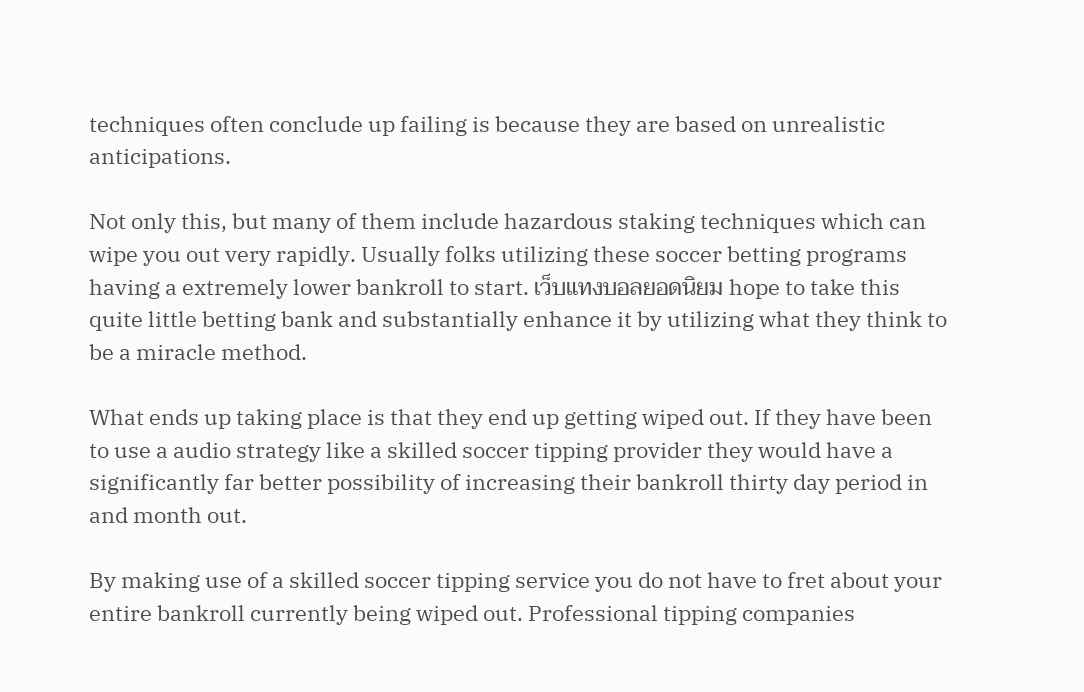techniques often conclude up failing is because they are based on unrealistic anticipations.

Not only this, but many of them include hazardous staking techniques which can wipe you out very rapidly. Usually folks utilizing these soccer betting programs having a extremely lower bankroll to start. เว็บแทงบอลยอดนิยม hope to take this quite little betting bank and substantially enhance it by utilizing what they think to be a miracle method.

What ends up taking place is that they end up getting wiped out. If they have been to use a audio strategy like a skilled soccer tipping provider they would have a significantly far better possibility of increasing their bankroll thirty day period in and month out.

By making use of a skilled soccer tipping service you do not have to fret about your entire bankroll currently being wiped out. Professional tipping companies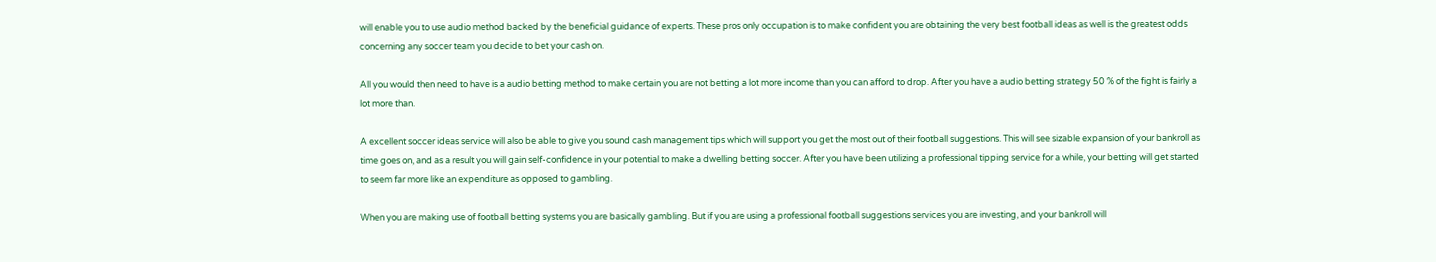will enable you to use audio method backed by the beneficial guidance of experts. These pros only occupation is to make confident you are obtaining the very best football ideas as well is the greatest odds concerning any soccer team you decide to bet your cash on.

All you would then need to have is a audio betting method to make certain you are not betting a lot more income than you can afford to drop. After you have a audio betting strategy 50 % of the fight is fairly a lot more than.

A excellent soccer ideas service will also be able to give you sound cash management tips which will support you get the most out of their football suggestions. This will see sizable expansion of your bankroll as time goes on, and as a result you will gain self-confidence in your potential to make a dwelling betting soccer. After you have been utilizing a professional tipping service for a while, your betting will get started to seem far more like an expenditure as opposed to gambling.

When you are making use of football betting systems you are basically gambling. But if you are using a professional football suggestions services you are investing, and your bankroll will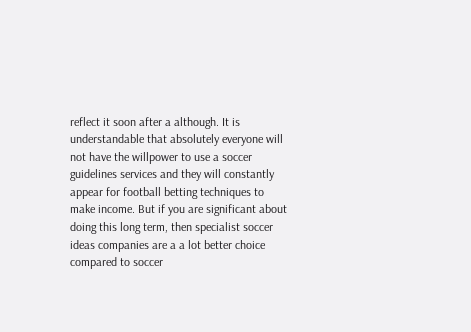reflect it soon after a although. It is understandable that absolutely everyone will not have the willpower to use a soccer guidelines services and they will constantly appear for football betting techniques to make income. But if you are significant about doing this long term, then specialist soccer ideas companies are a a lot better choice compared to soccer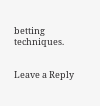betting techniques.


Leave a Reply